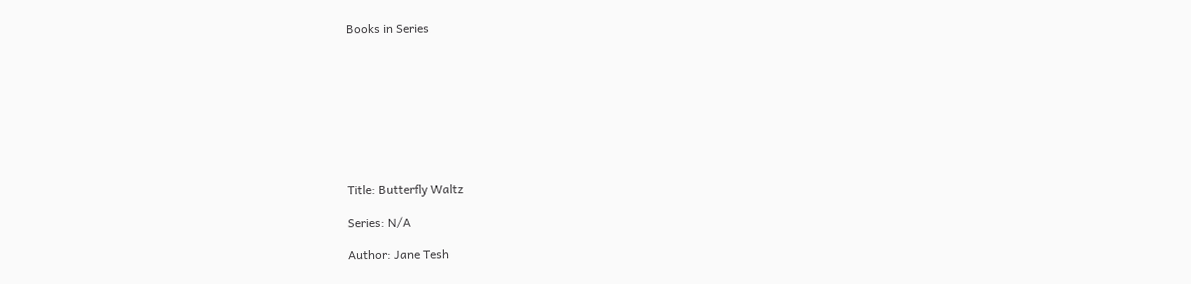Books in Series









Title: Butterfly Waltz

Series: N/A

Author: Jane Tesh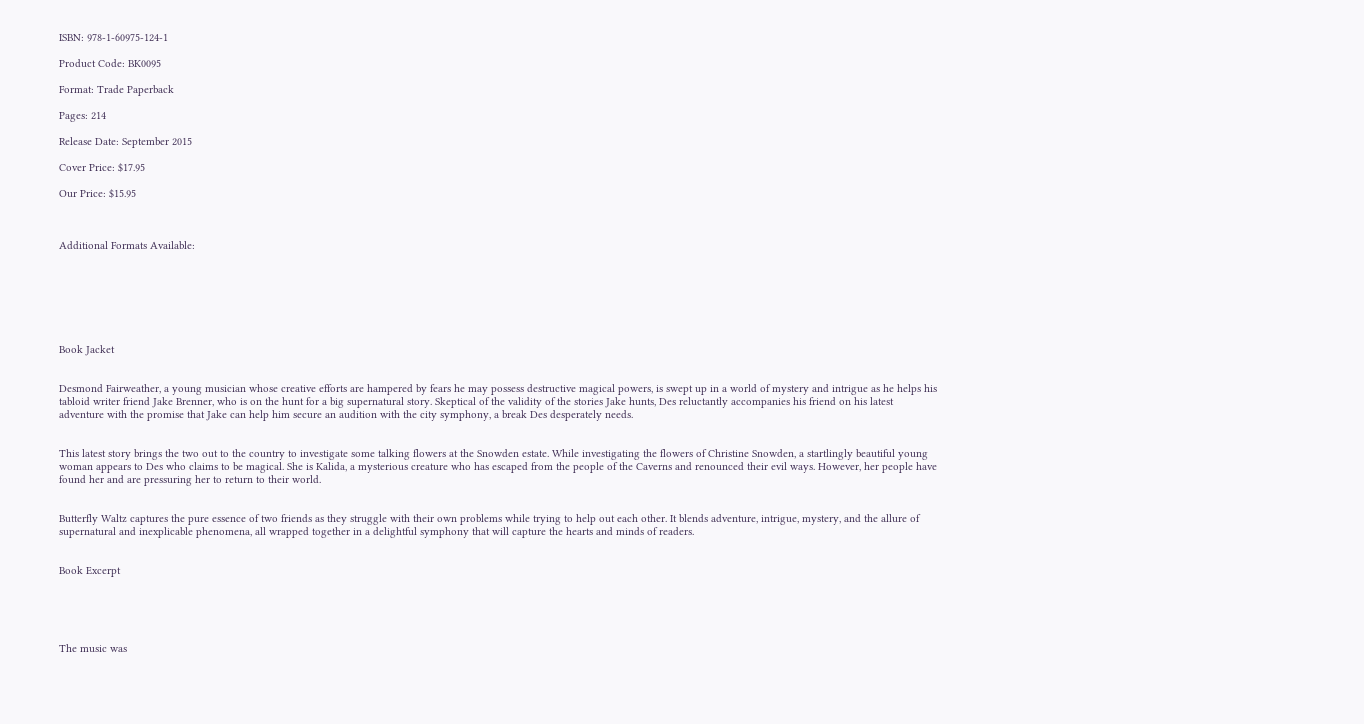ISBN: 978-1-60975-124-1

Product Code: BK0095

Format: Trade Paperback

Pages: 214

Release Date: September 2015

Cover Price: $17.95

Our Price: $15.95



Additional Formats Available:







Book Jacket


Desmond Fairweather, a young musician whose creative efforts are hampered by fears he may possess destructive magical powers, is swept up in a world of mystery and intrigue as he helps his tabloid writer friend Jake Brenner, who is on the hunt for a big supernatural story. Skeptical of the validity of the stories Jake hunts, Des reluctantly accompanies his friend on his latest adventure with the promise that Jake can help him secure an audition with the city symphony, a break Des desperately needs.


This latest story brings the two out to the country to investigate some talking flowers at the Snowden estate. While investigating the flowers of Christine Snowden, a startlingly beautiful young woman appears to Des who claims to be magical. She is Kalida, a mysterious creature who has escaped from the people of the Caverns and renounced their evil ways. However, her people have found her and are pressuring her to return to their world.


Butterfly Waltz captures the pure essence of two friends as they struggle with their own problems while trying to help out each other. It blends adventure, intrigue, mystery, and the allure of supernatural and inexplicable phenomena, all wrapped together in a delightful symphony that will capture the hearts and minds of readers.


Book Excerpt





The music was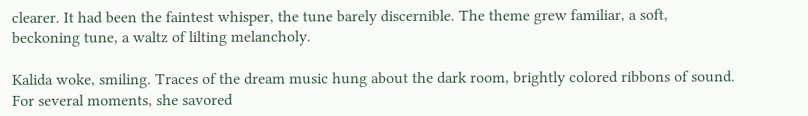clearer. It had been the faintest whisper, the tune barely discernible. The theme grew familiar, a soft, beckoning tune, a waltz of lilting melancholy.

Kalida woke, smiling. Traces of the dream music hung about the dark room, brightly colored ribbons of sound. For several moments, she savored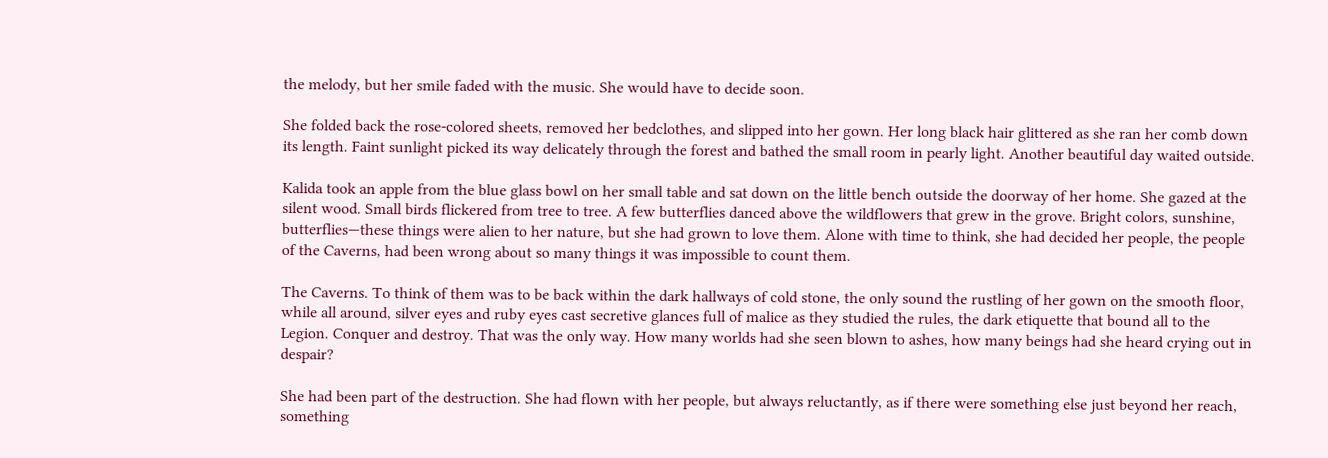the melody, but her smile faded with the music. She would have to decide soon.

She folded back the rose-colored sheets, removed her bedclothes, and slipped into her gown. Her long black hair glittered as she ran her comb down its length. Faint sunlight picked its way delicately through the forest and bathed the small room in pearly light. Another beautiful day waited outside.

Kalida took an apple from the blue glass bowl on her small table and sat down on the little bench outside the doorway of her home. She gazed at the silent wood. Small birds flickered from tree to tree. A few butterflies danced above the wildflowers that grew in the grove. Bright colors, sunshine, butterflies—these things were alien to her nature, but she had grown to love them. Alone with time to think, she had decided her people, the people of the Caverns, had been wrong about so many things it was impossible to count them.

The Caverns. To think of them was to be back within the dark hallways of cold stone, the only sound the rustling of her gown on the smooth floor, while all around, silver eyes and ruby eyes cast secretive glances full of malice as they studied the rules, the dark etiquette that bound all to the Legion. Conquer and destroy. That was the only way. How many worlds had she seen blown to ashes, how many beings had she heard crying out in despair?

She had been part of the destruction. She had flown with her people, but always reluctantly, as if there were something else just beyond her reach, something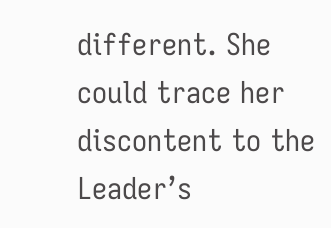different. She could trace her discontent to the Leader’s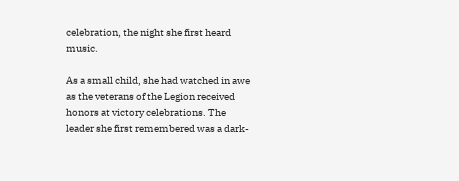celebration, the night she first heard music.

As a small child, she had watched in awe as the veterans of the Legion received honors at victory celebrations. The leader she first remembered was a dark-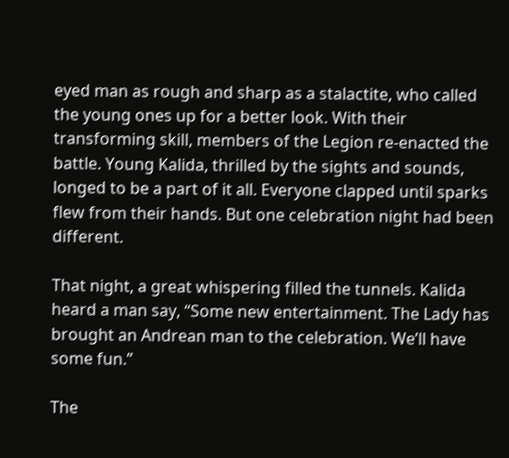eyed man as rough and sharp as a stalactite, who called the young ones up for a better look. With their transforming skill, members of the Legion re-enacted the battle. Young Kalida, thrilled by the sights and sounds, longed to be a part of it all. Everyone clapped until sparks flew from their hands. But one celebration night had been different.

That night, a great whispering filled the tunnels. Kalida heard a man say, “Some new entertainment. The Lady has brought an Andrean man to the celebration. We’ll have some fun.”

The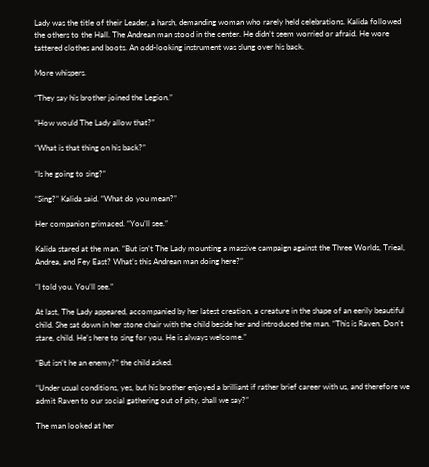Lady was the title of their Leader, a harsh, demanding woman who rarely held celebrations. Kalida followed the others to the Hall. The Andrean man stood in the center. He didn’t seem worried or afraid. He wore tattered clothes and boots. An odd-looking instrument was slung over his back.

More whispers.

“They say his brother joined the Legion.”

“How would The Lady allow that?”

“What is that thing on his back?”

“Is he going to sing?”

“Sing?” Kalida said. “What do you mean?”

Her companion grimaced. “You’ll see.”

Kalida stared at the man. “But isn’t The Lady mounting a massive campaign against the Three Worlds, Trieal, Andrea, and Fey East? What’s this Andrean man doing here?”

“I told you. You’ll see.”

At last, The Lady appeared, accompanied by her latest creation, a creature in the shape of an eerily beautiful child. She sat down in her stone chair with the child beside her and introduced the man. “This is Raven. Don’t stare, child. He’s here to sing for you. He is always welcome.”

“But isn’t he an enemy?” the child asked.

“Under usual conditions, yes, but his brother enjoyed a brilliant if rather brief career with us, and therefore we admit Raven to our social gathering out of pity, shall we say?”

The man looked at her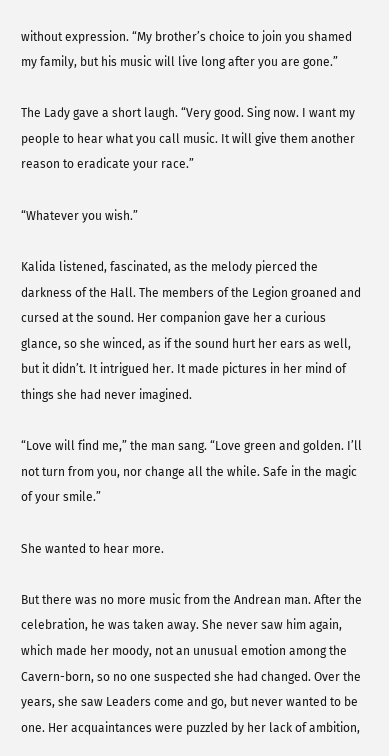without expression. “My brother’s choice to join you shamed my family, but his music will live long after you are gone.”

The Lady gave a short laugh. “Very good. Sing now. I want my people to hear what you call music. It will give them another reason to eradicate your race.”

“Whatever you wish.”

Kalida listened, fascinated, as the melody pierced the darkness of the Hall. The members of the Legion groaned and cursed at the sound. Her companion gave her a curious glance, so she winced, as if the sound hurt her ears as well, but it didn’t. It intrigued her. It made pictures in her mind of things she had never imagined.

“Love will find me,” the man sang. “Love green and golden. I’ll not turn from you, nor change all the while. Safe in the magic of your smile.”

She wanted to hear more.

But there was no more music from the Andrean man. After the celebration, he was taken away. She never saw him again, which made her moody, not an unusual emotion among the Cavern-born, so no one suspected she had changed. Over the years, she saw Leaders come and go, but never wanted to be one. Her acquaintances were puzzled by her lack of ambition,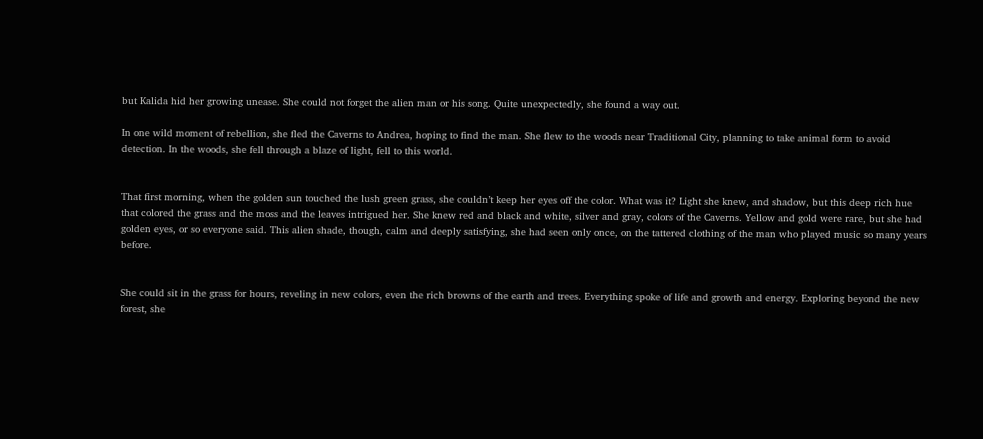but Kalida hid her growing unease. She could not forget the alien man or his song. Quite unexpectedly, she found a way out.

In one wild moment of rebellion, she fled the Caverns to Andrea, hoping to find the man. She flew to the woods near Traditional City, planning to take animal form to avoid detection. In the woods, she fell through a blaze of light, fell to this world.


That first morning, when the golden sun touched the lush green grass, she couldn’t keep her eyes off the color. What was it? Light she knew, and shadow, but this deep rich hue that colored the grass and the moss and the leaves intrigued her. She knew red and black and white, silver and gray, colors of the Caverns. Yellow and gold were rare, but she had golden eyes, or so everyone said. This alien shade, though, calm and deeply satisfying, she had seen only once, on the tattered clothing of the man who played music so many years before.


She could sit in the grass for hours, reveling in new colors, even the rich browns of the earth and trees. Everything spoke of life and growth and energy. Exploring beyond the new forest, she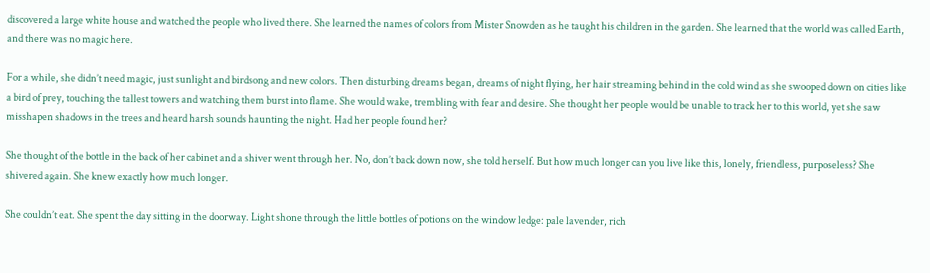discovered a large white house and watched the people who lived there. She learned the names of colors from Mister Snowden as he taught his children in the garden. She learned that the world was called Earth, and there was no magic here.

For a while, she didn’t need magic, just sunlight and birdsong and new colors. Then disturbing dreams began, dreams of night flying, her hair streaming behind in the cold wind as she swooped down on cities like a bird of prey, touching the tallest towers and watching them burst into flame. She would wake, trembling with fear and desire. She thought her people would be unable to track her to this world, yet she saw misshapen shadows in the trees and heard harsh sounds haunting the night. Had her people found her?

She thought of the bottle in the back of her cabinet and a shiver went through her. No, don’t back down now, she told herself. But how much longer can you live like this, lonely, friendless, purposeless? She shivered again. She knew exactly how much longer.

She couldn’t eat. She spent the day sitting in the doorway. Light shone through the little bottles of potions on the window ledge: pale lavender, rich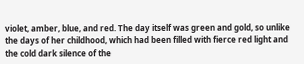violet, amber, blue, and red. The day itself was green and gold, so unlike the days of her childhood, which had been filled with fierce red light and the cold dark silence of the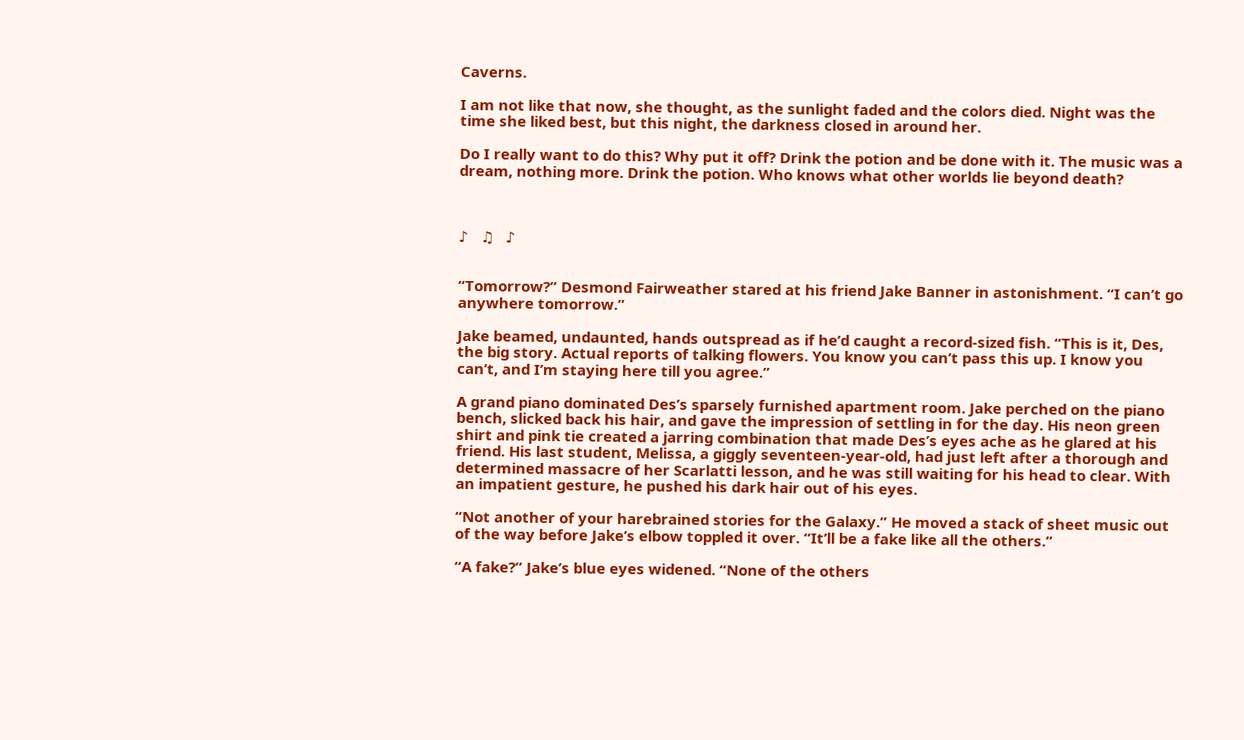Caverns.

I am not like that now, she thought, as the sunlight faded and the colors died. Night was the time she liked best, but this night, the darkness closed in around her.

Do I really want to do this? Why put it off? Drink the potion and be done with it. The music was a dream, nothing more. Drink the potion. Who knows what other worlds lie beyond death?



♪   ♫   ♪


“Tomorrow?” Desmond Fairweather stared at his friend Jake Banner in astonishment. “I can’t go anywhere tomorrow.”

Jake beamed, undaunted, hands outspread as if he’d caught a record-sized fish. “This is it, Des, the big story. Actual reports of talking flowers. You know you can’t pass this up. I know you can’t, and I’m staying here till you agree.”

A grand piano dominated Des’s sparsely furnished apartment room. Jake perched on the piano bench, slicked back his hair, and gave the impression of settling in for the day. His neon green shirt and pink tie created a jarring combination that made Des’s eyes ache as he glared at his friend. His last student, Melissa, a giggly seventeen-year-old, had just left after a thorough and determined massacre of her Scarlatti lesson, and he was still waiting for his head to clear. With an impatient gesture, he pushed his dark hair out of his eyes.

“Not another of your harebrained stories for the Galaxy.” He moved a stack of sheet music out of the way before Jake’s elbow toppled it over. “It’ll be a fake like all the others.”

“A fake?” Jake’s blue eyes widened. “None of the others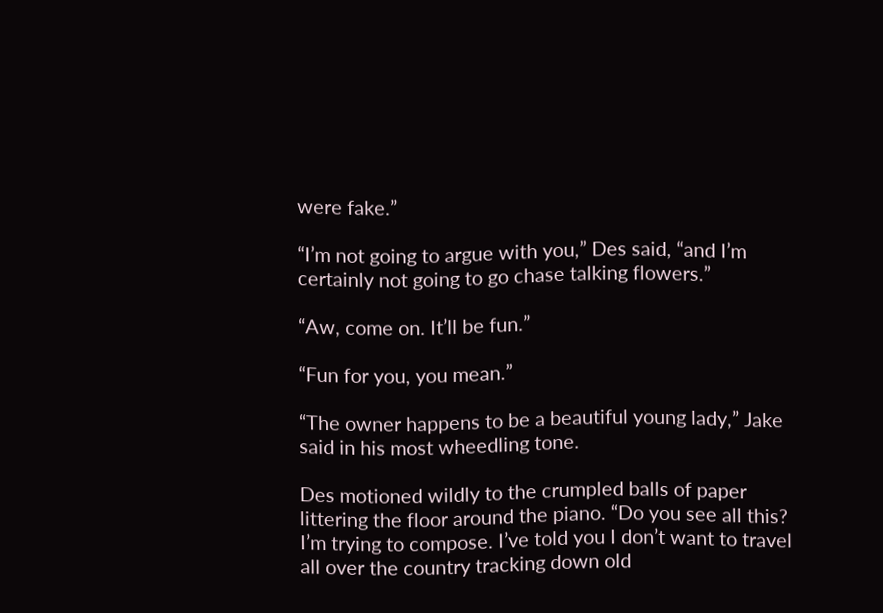were fake.”

“I’m not going to argue with you,” Des said, “and I’m certainly not going to go chase talking flowers.”

“Aw, come on. It’ll be fun.”

“Fun for you, you mean.”

“The owner happens to be a beautiful young lady,” Jake said in his most wheedling tone.

Des motioned wildly to the crumpled balls of paper littering the floor around the piano. “Do you see all this? I’m trying to compose. I’ve told you I don’t want to travel all over the country tracking down old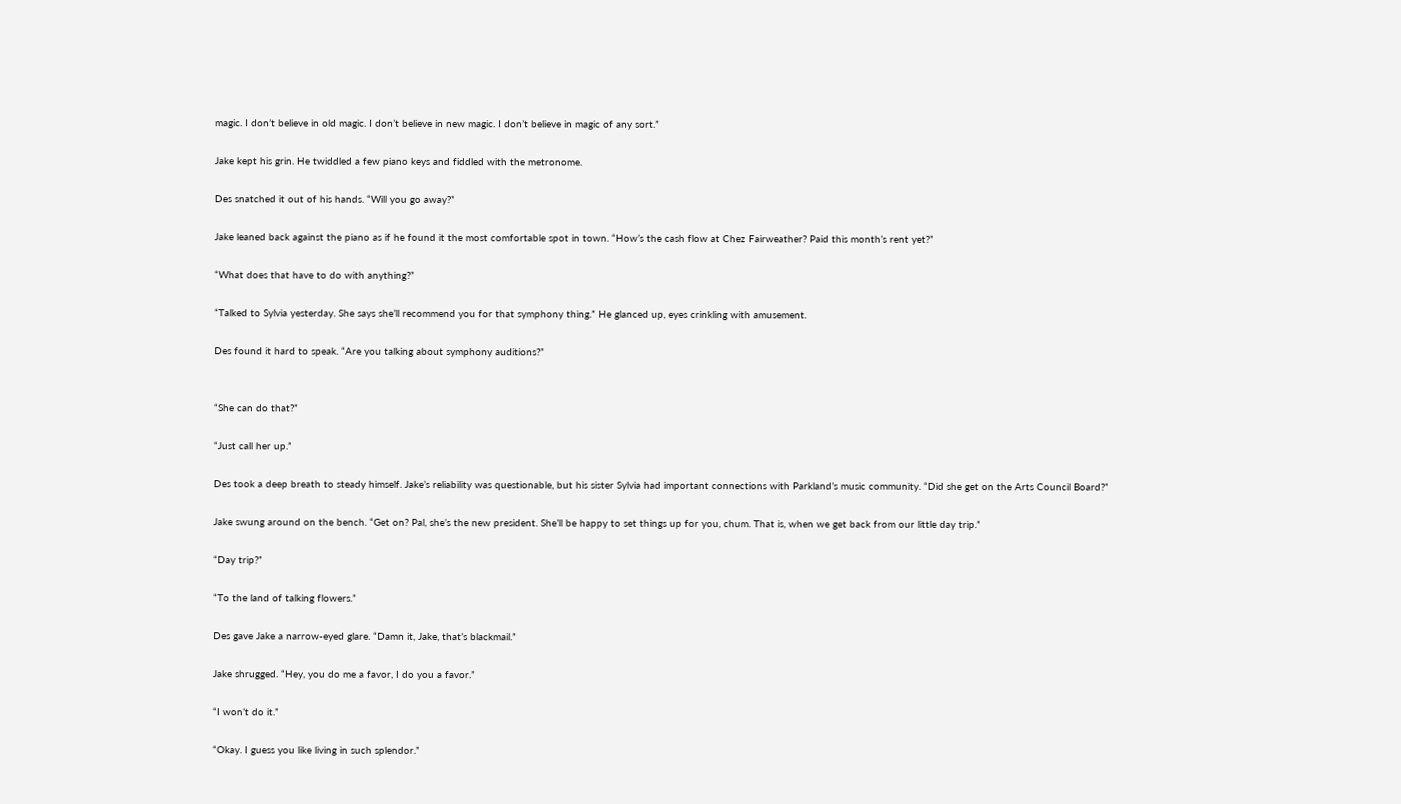magic. I don’t believe in old magic. I don’t believe in new magic. I don’t believe in magic of any sort.”

Jake kept his grin. He twiddled a few piano keys and fiddled with the metronome.

Des snatched it out of his hands. “Will you go away?”

Jake leaned back against the piano as if he found it the most comfortable spot in town. “How’s the cash flow at Chez Fairweather? Paid this month’s rent yet?”

“What does that have to do with anything?”

“Talked to Sylvia yesterday. She says she’ll recommend you for that symphony thing.” He glanced up, eyes crinkling with amusement.

Des found it hard to speak. “Are you talking about symphony auditions?”


“She can do that?”

“Just call her up.”

Des took a deep breath to steady himself. Jake’s reliability was questionable, but his sister Sylvia had important connections with Parkland’s music community. “Did she get on the Arts Council Board?”

Jake swung around on the bench. “Get on? Pal, she’s the new president. She’ll be happy to set things up for you, chum. That is, when we get back from our little day trip.”

“Day trip?”

“To the land of talking flowers.”

Des gave Jake a narrow-eyed glare. “Damn it, Jake, that’s blackmail.”

Jake shrugged. “Hey, you do me a favor, I do you a favor.”

“I won’t do it.”

“Okay. I guess you like living in such splendor.”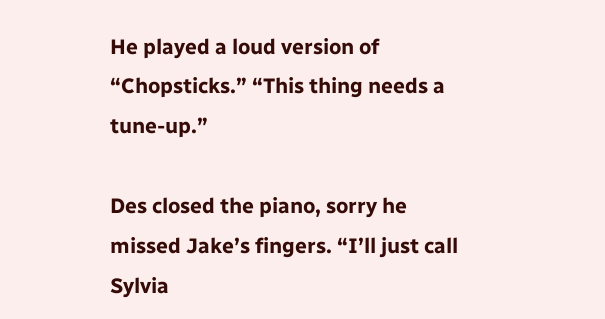He played a loud version of “Chopsticks.” “This thing needs a tune-up.”

Des closed the piano, sorry he missed Jake’s fingers. “I’ll just call Sylvia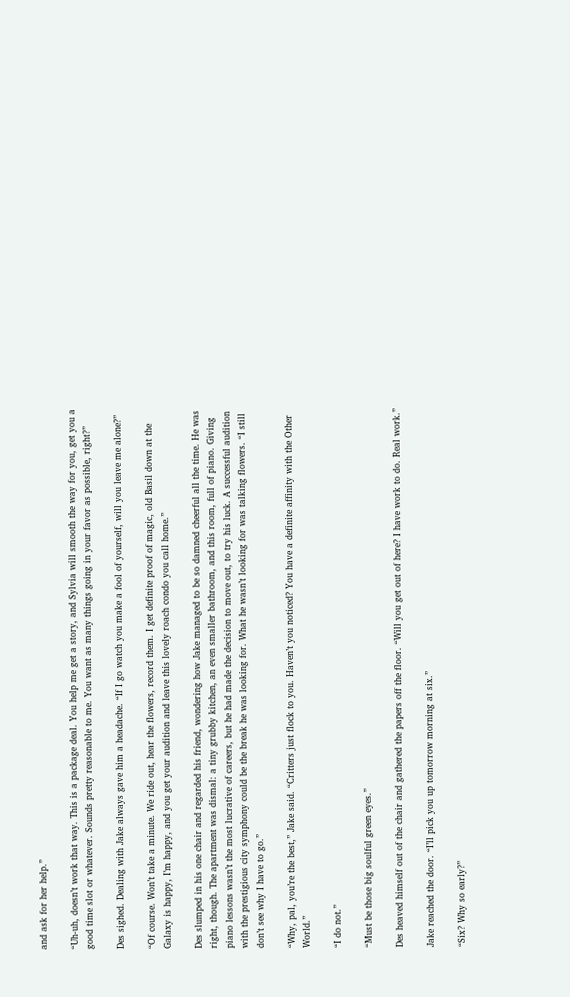and ask for her help.”

“Uh-uh, doesn’t work that way. This is a package deal. You help me get a story, and Sylvia will smooth the way for you, get you a good time slot or whatever. Sounds pretty reasonable to me. You want as many things going in your favor as possible, right?”

Des sighed. Dealing with Jake always gave him a headache. “If I go watch you make a fool of yourself, will you leave me alone?”

“Of course. Won’t take a minute. We ride out, hear the flowers, record them. I get definite proof of magic, old Basil down at the Galaxy is happy, I’m happy, and you get your audition and leave this lovely roach condo you call home.”

Des slumped in his one chair and regarded his friend, wondering how Jake managed to be so damned cheerful all the time. He was right, though. The apartment was dismal: a tiny grubby kitchen, an even smaller bathroom, and this room, full of piano. Giving piano lessons wasn’t the most lucrative of careers, but he had made the decision to move out, to try his luck. A successful audition with the prestigious city symphony could be the break he was looking for. What he wasn’t looking for was talking flowers. “I still don’t see why I have to go.”

“Why, pal, you’re the best,” Jake said. “Critters just flock to you. Haven’t you noticed? You have a definite affinity with the Other World.”

“I do not.”

“Must be those big soulful green eyes.”

Des heaved himself out of the chair and gathered the papers off the floor. “Will you get out of here? I have work to do. Real work.”

Jake reached the door. “I’ll pick you up tomorrow morning at six.”

“Six? Why so early?”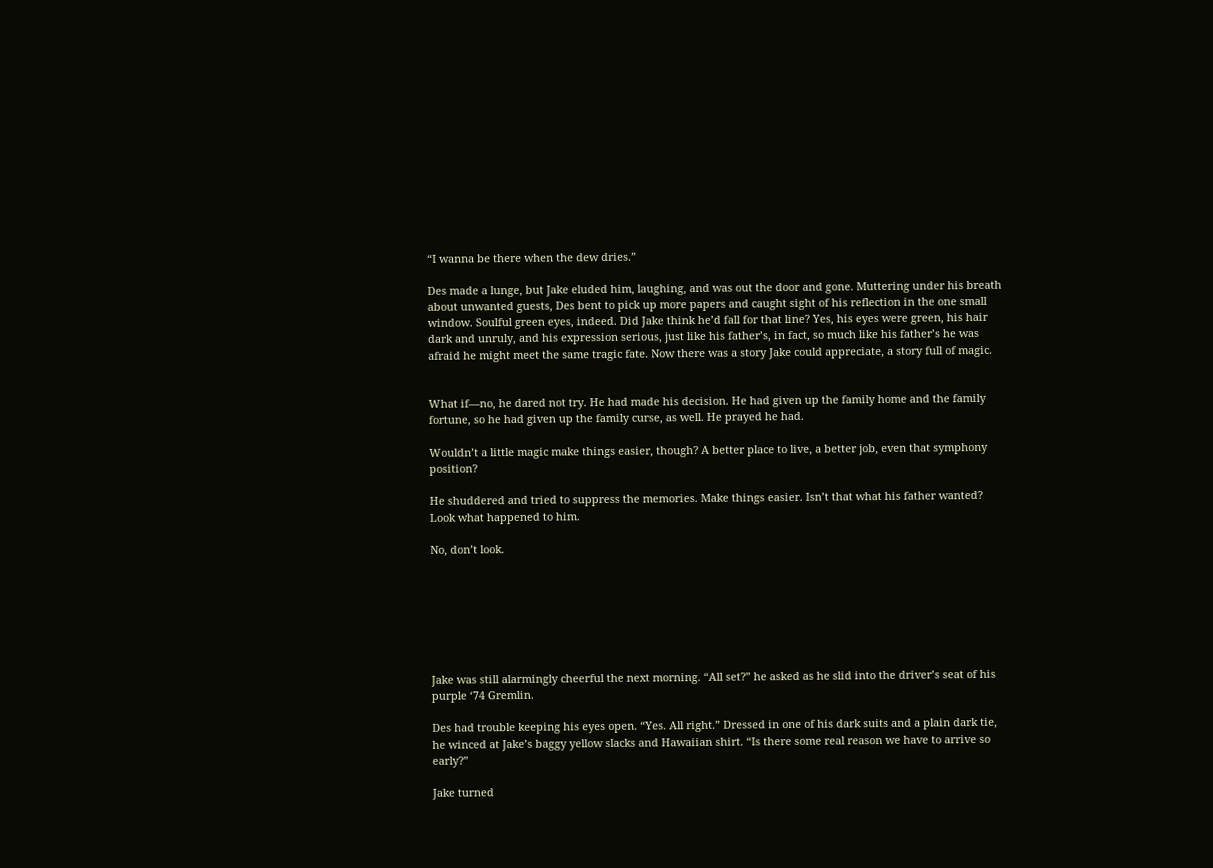“I wanna be there when the dew dries.”

Des made a lunge, but Jake eluded him, laughing, and was out the door and gone. Muttering under his breath about unwanted guests, Des bent to pick up more papers and caught sight of his reflection in the one small window. Soulful green eyes, indeed. Did Jake think he’d fall for that line? Yes, his eyes were green, his hair dark and unruly, and his expression serious, just like his father’s, in fact, so much like his father’s he was afraid he might meet the same tragic fate. Now there was a story Jake could appreciate, a story full of magic.


What if—no, he dared not try. He had made his decision. He had given up the family home and the family fortune, so he had given up the family curse, as well. He prayed he had.

Wouldn’t a little magic make things easier, though? A better place to live, a better job, even that symphony position?

He shuddered and tried to suppress the memories. Make things easier. Isn’t that what his father wanted? Look what happened to him.

No, don’t look.







Jake was still alarmingly cheerful the next morning. “All set?” he asked as he slid into the driver’s seat of his purple ‘74 Gremlin.

Des had trouble keeping his eyes open. “Yes. All right.” Dressed in one of his dark suits and a plain dark tie, he winced at Jake’s baggy yellow slacks and Hawaiian shirt. “Is there some real reason we have to arrive so early?”

Jake turned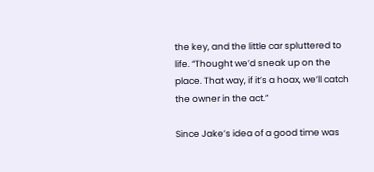the key, and the little car spluttered to life. “Thought we’d sneak up on the place. That way, if it’s a hoax, we’ll catch the owner in the act.”

Since Jake’s idea of a good time was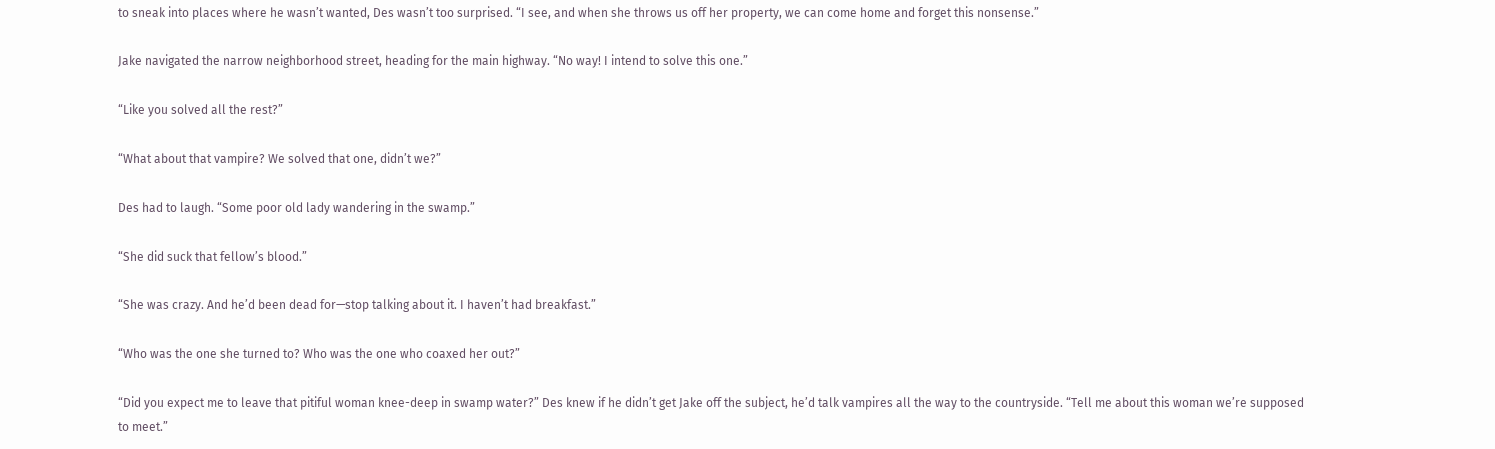to sneak into places where he wasn’t wanted, Des wasn’t too surprised. “I see, and when she throws us off her property, we can come home and forget this nonsense.”

Jake navigated the narrow neighborhood street, heading for the main highway. “No way! I intend to solve this one.”

“Like you solved all the rest?”

“What about that vampire? We solved that one, didn’t we?”

Des had to laugh. “Some poor old lady wandering in the swamp.”

“She did suck that fellow’s blood.”

“She was crazy. And he’d been dead for—stop talking about it. I haven’t had breakfast.”

“Who was the one she turned to? Who was the one who coaxed her out?”

“Did you expect me to leave that pitiful woman knee-deep in swamp water?” Des knew if he didn’t get Jake off the subject, he’d talk vampires all the way to the countryside. “Tell me about this woman we’re supposed to meet.”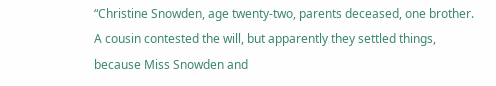“Christine Snowden, age twenty-two, parents deceased, one brother. A cousin contested the will, but apparently they settled things, because Miss Snowden and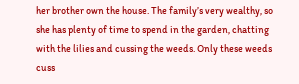her brother own the house. The family’s very wealthy, so she has plenty of time to spend in the garden, chatting with the lilies and cussing the weeds. Only these weeds cuss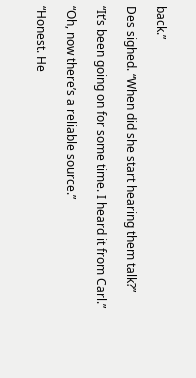back.”

Des sighed. “When did she start hearing them talk?”

“It’s been going on for some time. I heard it from Carl.”

“Oh, now there’s a reliable source.”

“Honest. He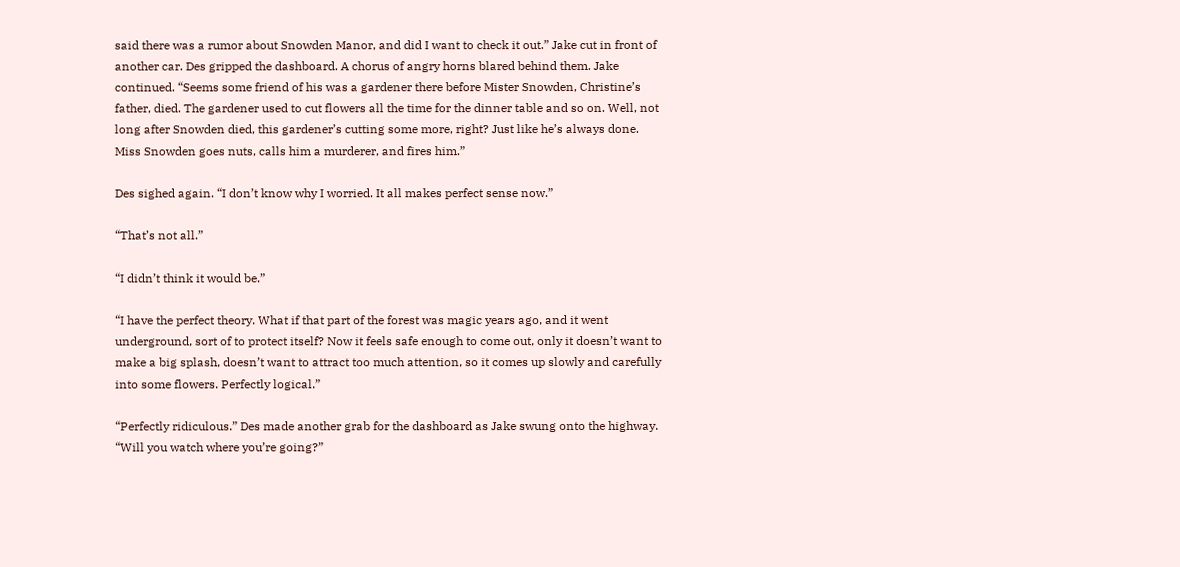said there was a rumor about Snowden Manor, and did I want to check it out.” Jake cut in front of another car. Des gripped the dashboard. A chorus of angry horns blared behind them. Jake continued. “Seems some friend of his was a gardener there before Mister Snowden, Christine’s father, died. The gardener used to cut flowers all the time for the dinner table and so on. Well, not long after Snowden died, this gardener’s cutting some more, right? Just like he’s always done. Miss Snowden goes nuts, calls him a murderer, and fires him.”

Des sighed again. “I don’t know why I worried. It all makes perfect sense now.”

“That’s not all.”

“I didn’t think it would be.”

“I have the perfect theory. What if that part of the forest was magic years ago, and it went underground, sort of to protect itself? Now it feels safe enough to come out, only it doesn’t want to make a big splash, doesn’t want to attract too much attention, so it comes up slowly and carefully into some flowers. Perfectly logical.”

“Perfectly ridiculous.” Des made another grab for the dashboard as Jake swung onto the highway. “Will you watch where you’re going?”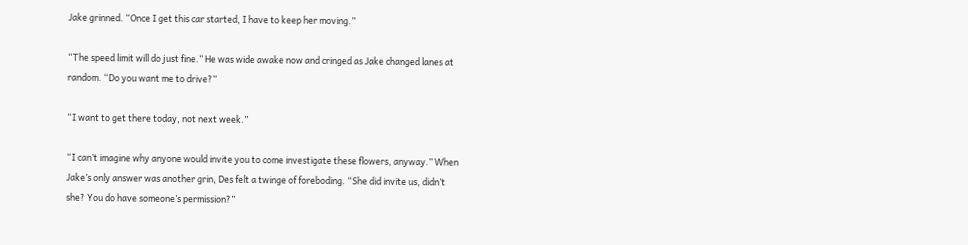Jake grinned. “Once I get this car started, I have to keep her moving.”

“The speed limit will do just fine.” He was wide awake now and cringed as Jake changed lanes at random. “Do you want me to drive?”

“I want to get there today, not next week.”

“I can’t imagine why anyone would invite you to come investigate these flowers, anyway.” When Jake’s only answer was another grin, Des felt a twinge of foreboding. “She did invite us, didn’t she? You do have someone’s permission?”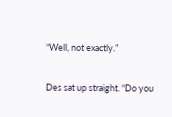“Well, not exactly.”

Des sat up straight. “Do you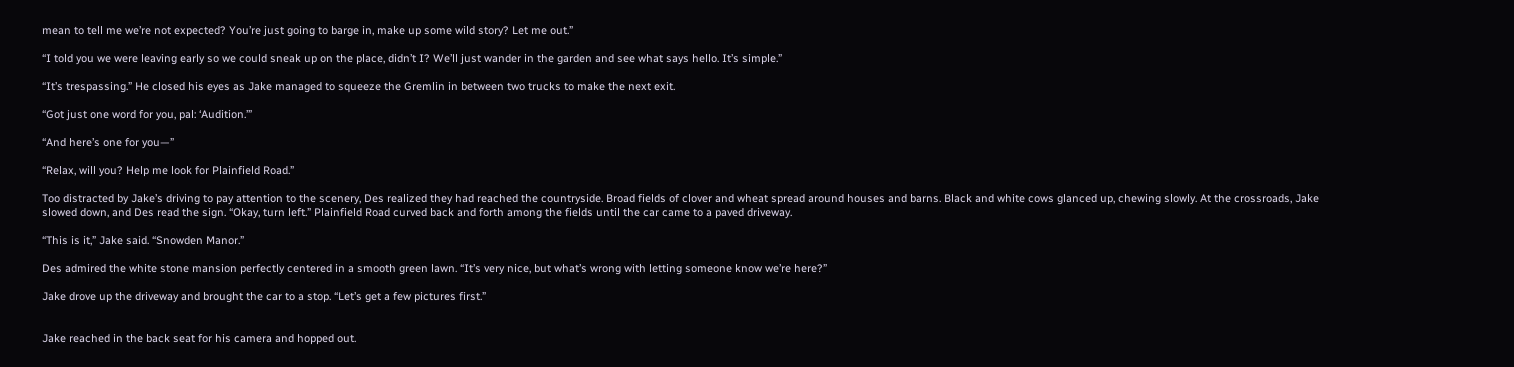mean to tell me we’re not expected? You’re just going to barge in, make up some wild story? Let me out.”

“I told you we were leaving early so we could sneak up on the place, didn’t I? We’ll just wander in the garden and see what says hello. It’s simple.”

“It’s trespassing.” He closed his eyes as Jake managed to squeeze the Gremlin in between two trucks to make the next exit.

“Got just one word for you, pal: ‘Audition.’”

“And here’s one for you—”

“Relax, will you? Help me look for Plainfield Road.”

Too distracted by Jake’s driving to pay attention to the scenery, Des realized they had reached the countryside. Broad fields of clover and wheat spread around houses and barns. Black and white cows glanced up, chewing slowly. At the crossroads, Jake slowed down, and Des read the sign. “Okay, turn left.” Plainfield Road curved back and forth among the fields until the car came to a paved driveway.

“This is it,” Jake said. “Snowden Manor.”

Des admired the white stone mansion perfectly centered in a smooth green lawn. “It’s very nice, but what’s wrong with letting someone know we’re here?”

Jake drove up the driveway and brought the car to a stop. “Let’s get a few pictures first.”


Jake reached in the back seat for his camera and hopped out.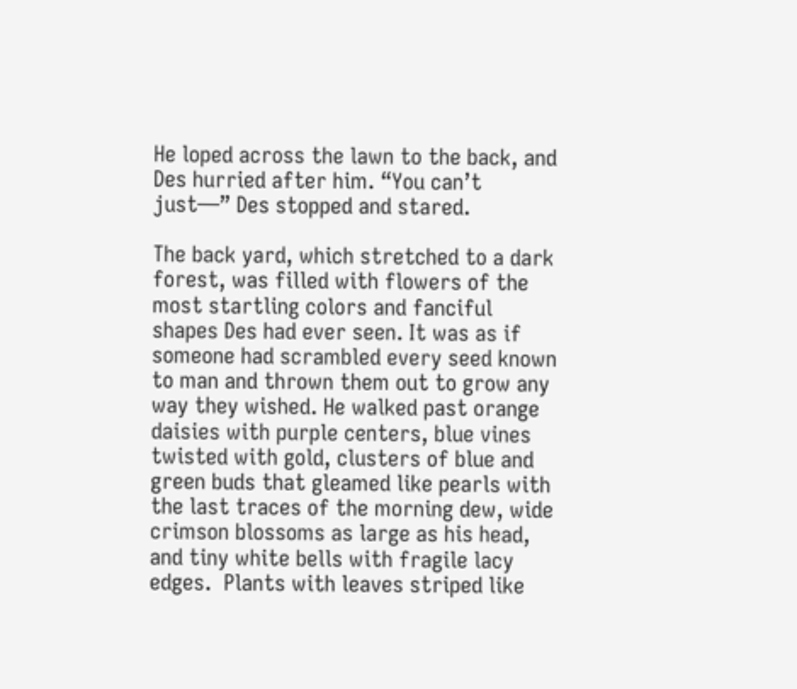He loped across the lawn to the back, and Des hurried after him. “You can’t just—” Des stopped and stared.

The back yard, which stretched to a dark forest, was filled with flowers of the most startling colors and fanciful shapes Des had ever seen. It was as if someone had scrambled every seed known to man and thrown them out to grow any way they wished. He walked past orange daisies with purple centers, blue vines twisted with gold, clusters of blue and green buds that gleamed like pearls with the last traces of the morning dew, wide crimson blossoms as large as his head, and tiny white bells with fragile lacy edges.  Plants with leaves striped like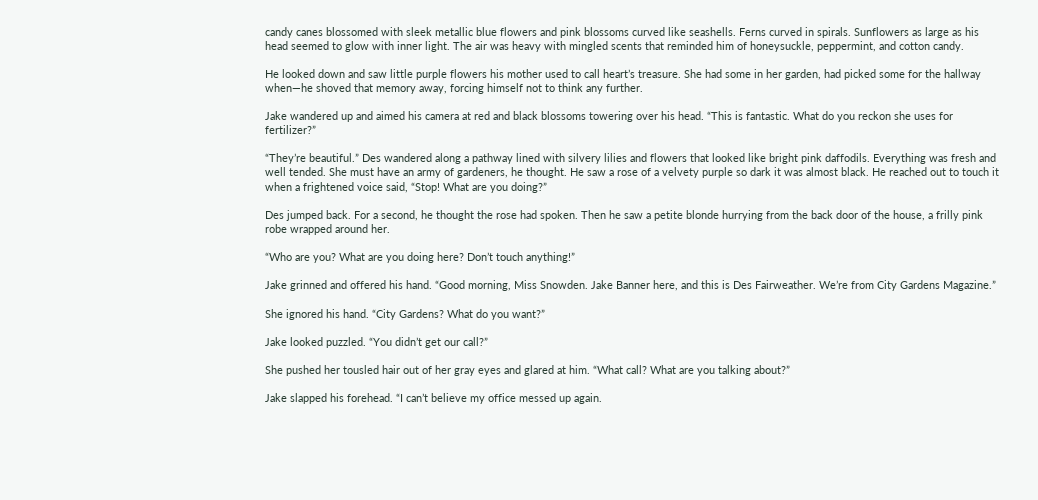candy canes blossomed with sleek metallic blue flowers and pink blossoms curved like seashells. Ferns curved in spirals. Sunflowers as large as his head seemed to glow with inner light. The air was heavy with mingled scents that reminded him of honeysuckle, peppermint, and cotton candy.

He looked down and saw little purple flowers his mother used to call heart’s treasure. She had some in her garden, had picked some for the hallway when—he shoved that memory away, forcing himself not to think any further.

Jake wandered up and aimed his camera at red and black blossoms towering over his head. “This is fantastic. What do you reckon she uses for fertilizer?”

“They’re beautiful.” Des wandered along a pathway lined with silvery lilies and flowers that looked like bright pink daffodils. Everything was fresh and well tended. She must have an army of gardeners, he thought. He saw a rose of a velvety purple so dark it was almost black. He reached out to touch it when a frightened voice said, “Stop! What are you doing?”

Des jumped back. For a second, he thought the rose had spoken. Then he saw a petite blonde hurrying from the back door of the house, a frilly pink robe wrapped around her.

“Who are you? What are you doing here? Don’t touch anything!”

Jake grinned and offered his hand. “Good morning, Miss Snowden. Jake Banner here, and this is Des Fairweather. We’re from City Gardens Magazine.”

She ignored his hand. “City Gardens? What do you want?”

Jake looked puzzled. “You didn’t get our call?”

She pushed her tousled hair out of her gray eyes and glared at him. “What call? What are you talking about?”

Jake slapped his forehead. “I can’t believe my office messed up again.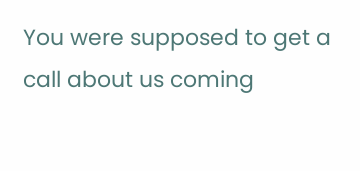You were supposed to get a call about us coming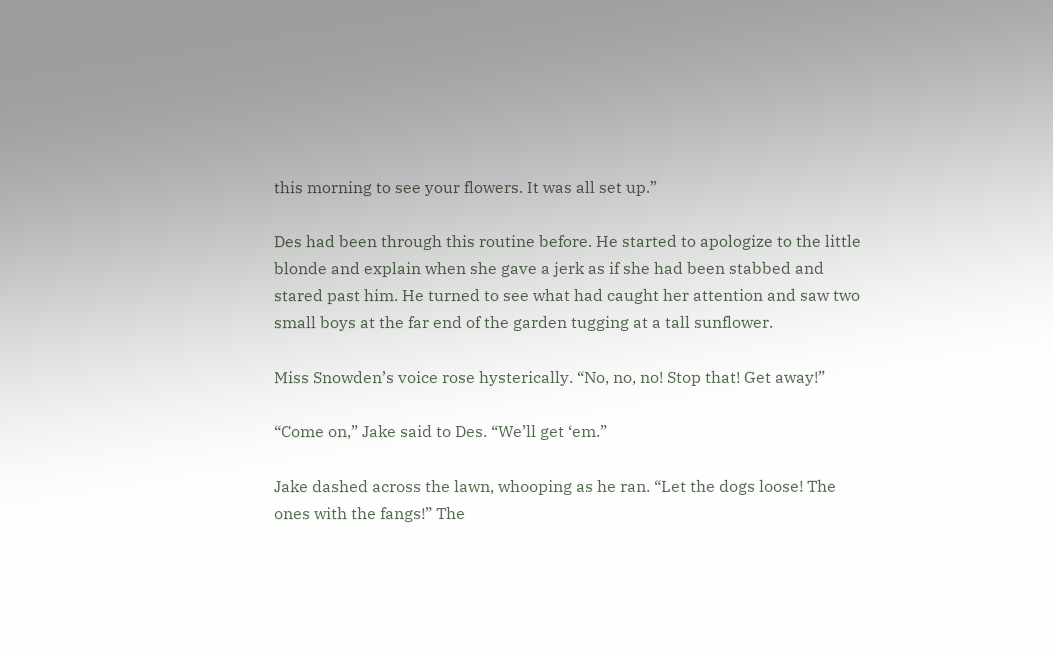this morning to see your flowers. It was all set up.”

Des had been through this routine before. He started to apologize to the little blonde and explain when she gave a jerk as if she had been stabbed and stared past him. He turned to see what had caught her attention and saw two small boys at the far end of the garden tugging at a tall sunflower.

Miss Snowden’s voice rose hysterically. “No, no, no! Stop that! Get away!”

“Come on,” Jake said to Des. “We’ll get ‘em.”

Jake dashed across the lawn, whooping as he ran. “Let the dogs loose! The ones with the fangs!” The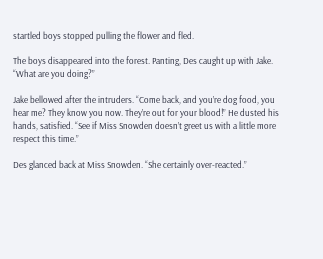startled boys stopped pulling the flower and fled.

The boys disappeared into the forest. Panting, Des caught up with Jake. “What are you doing?”

Jake bellowed after the intruders. “Come back, and you’re dog food, you hear me? They know you now. They’re out for your blood!” He dusted his hands, satisfied. “See if Miss Snowden doesn’t greet us with a little more respect this time.”

Des glanced back at Miss Snowden. “She certainly over-reacted.”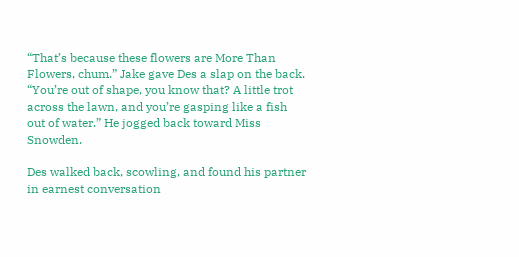“That’s because these flowers are More Than Flowers, chum.” Jake gave Des a slap on the back. “You’re out of shape, you know that? A little trot across the lawn, and you’re gasping like a fish out of water.” He jogged back toward Miss Snowden.

Des walked back, scowling, and found his partner in earnest conversation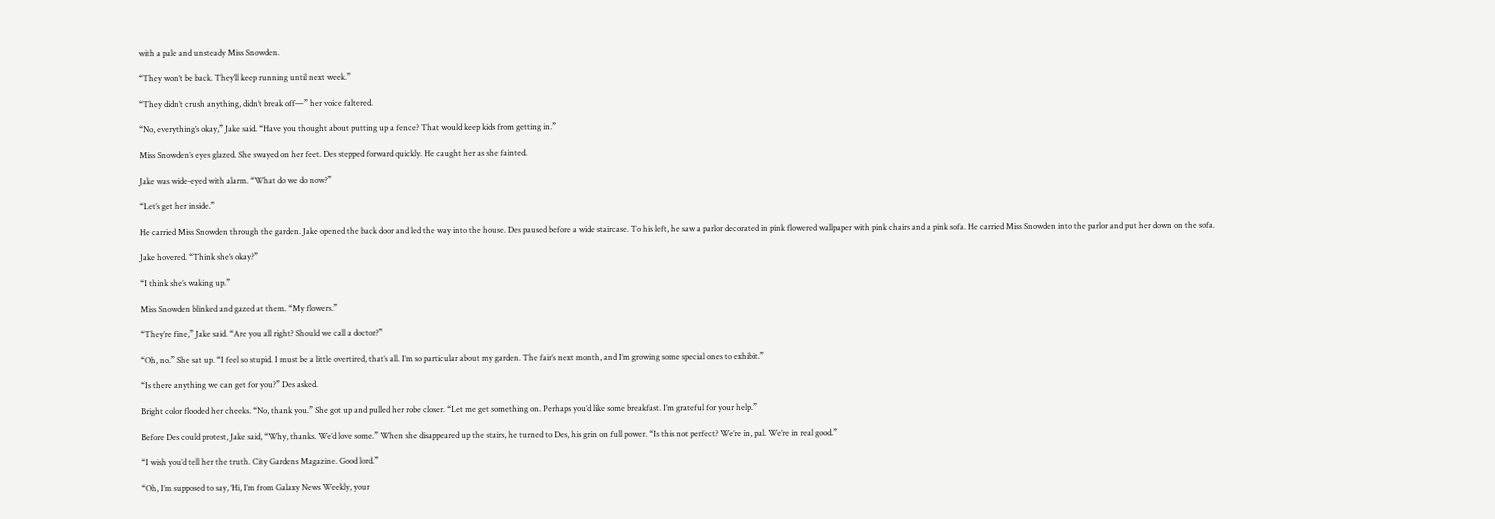with a pale and unsteady Miss Snowden.

“They won’t be back. They’ll keep running until next week.”

“They didn’t crush anything, didn’t break off—” her voice faltered.

“No, everything’s okay,” Jake said. “Have you thought about putting up a fence? That would keep kids from getting in.”

Miss Snowden’s eyes glazed. She swayed on her feet. Des stepped forward quickly. He caught her as she fainted.

Jake was wide-eyed with alarm. “What do we do now?”

“Let’s get her inside.”

He carried Miss Snowden through the garden. Jake opened the back door and led the way into the house. Des paused before a wide staircase. To his left, he saw a parlor decorated in pink flowered wallpaper with pink chairs and a pink sofa. He carried Miss Snowden into the parlor and put her down on the sofa.

Jake hovered. “Think she’s okay?”

“I think she’s waking up.”

Miss Snowden blinked and gazed at them. “My flowers.”

“They’re fine,” Jake said. “Are you all right? Should we call a doctor?”

“Oh, no.” She sat up. “I feel so stupid. I must be a little overtired, that’s all. I’m so particular about my garden. The fair’s next month, and I’m growing some special ones to exhibit.”

“Is there anything we can get for you?” Des asked.

Bright color flooded her cheeks. “No, thank you.” She got up and pulled her robe closer. “Let me get something on. Perhaps you’d like some breakfast. I’m grateful for your help.”

Before Des could protest, Jake said, “Why, thanks. We’d love some.” When she disappeared up the stairs, he turned to Des, his grin on full power. “Is this not perfect? We’re in, pal. We’re in real good.”

“I wish you’d tell her the truth. City Gardens Magazine. Good lord.”

“Oh, I’m supposed to say, ‘Hi, I’m from Galaxy News Weekly, your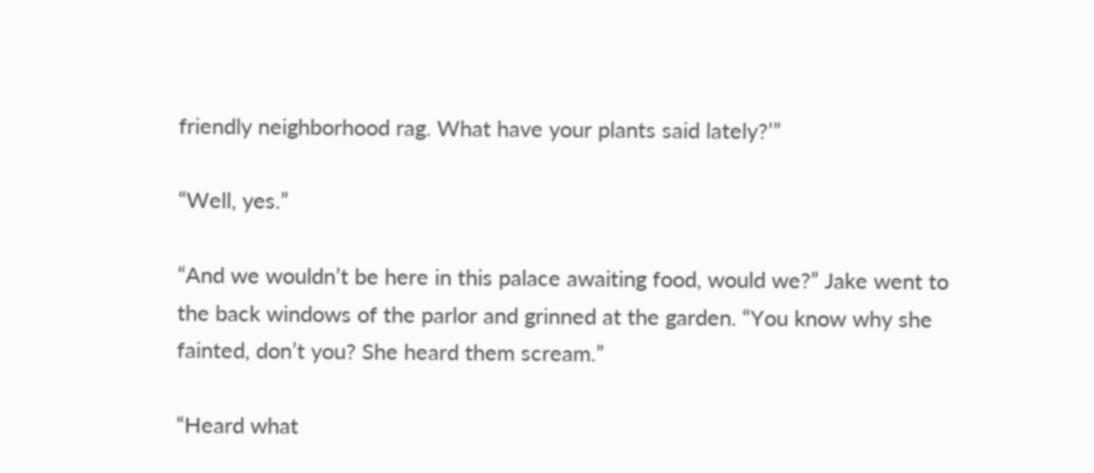friendly neighborhood rag. What have your plants said lately?’”

“Well, yes.”

“And we wouldn’t be here in this palace awaiting food, would we?” Jake went to the back windows of the parlor and grinned at the garden. “You know why she fainted, don’t you? She heard them scream.”

“Heard what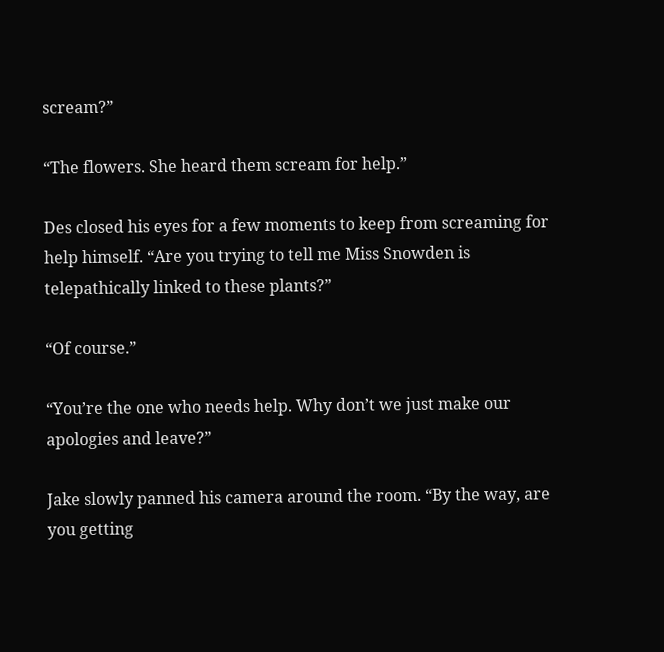scream?”

“The flowers. She heard them scream for help.”

Des closed his eyes for a few moments to keep from screaming for help himself. “Are you trying to tell me Miss Snowden is telepathically linked to these plants?”

“Of course.”

“You’re the one who needs help. Why don’t we just make our apologies and leave?”

Jake slowly panned his camera around the room. “By the way, are you getting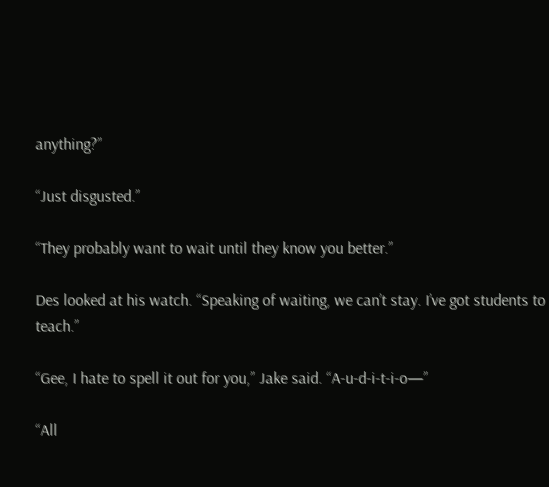anything?”

“Just disgusted.”

“They probably want to wait until they know you better.”

Des looked at his watch. “Speaking of waiting, we can’t stay. I’ve got students to teach.”

“Gee, I hate to spell it out for you,” Jake said. “A-u-d-i-t-i-o—”

“All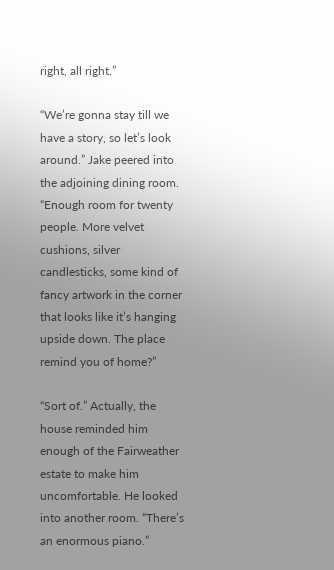right, all right.”

“We’re gonna stay till we have a story, so let’s look around.” Jake peered into the adjoining dining room. “Enough room for twenty people. More velvet cushions, silver candlesticks, some kind of fancy artwork in the corner that looks like it’s hanging upside down. The place remind you of home?”

“Sort of.” Actually, the house reminded him enough of the Fairweather estate to make him uncomfortable. He looked into another room. “There’s an enormous piano.”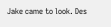Jake came to look. Des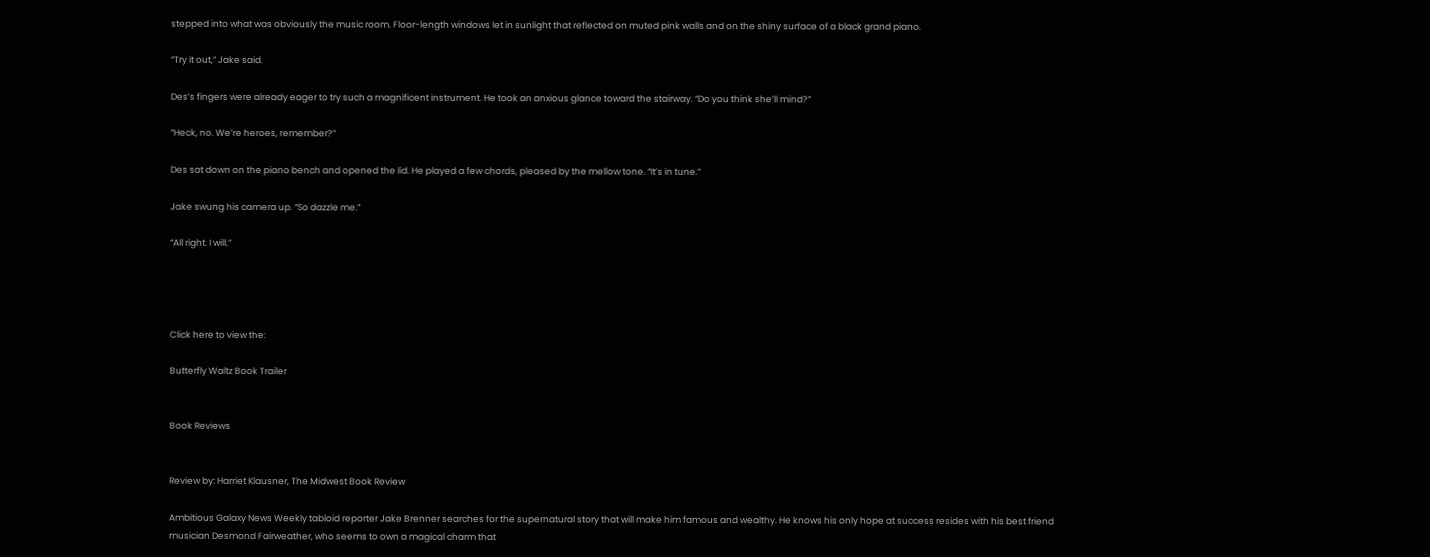stepped into what was obviously the music room. Floor-length windows let in sunlight that reflected on muted pink walls and on the shiny surface of a black grand piano.

“Try it out,” Jake said.

Des’s fingers were already eager to try such a magnificent instrument. He took an anxious glance toward the stairway. “Do you think she’ll mind?”

“Heck, no. We’re heroes, remember?”

Des sat down on the piano bench and opened the lid. He played a few chords, pleased by the mellow tone. “It’s in tune.”

Jake swung his camera up. “So dazzle me.”

“All right. I will.”




Click here to view the:

Butterfly Waltz Book Trailer


Book Reviews


Review by: Harriet Klausner, The Midwest Book Review

Ambitious Galaxy News Weekly tabloid reporter Jake Brenner searches for the supernatural story that will make him famous and wealthy. He knows his only hope at success resides with his best friend musician Desmond Fairweather, who seems to own a magical charm that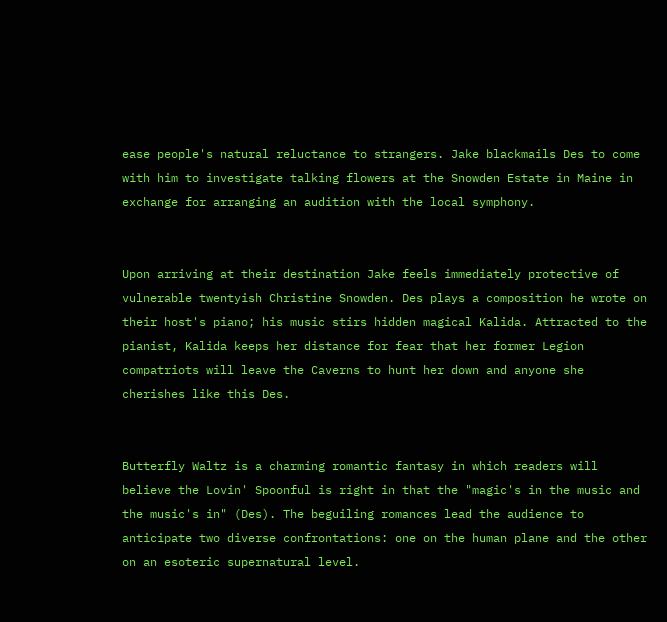ease people's natural reluctance to strangers. Jake blackmails Des to come with him to investigate talking flowers at the Snowden Estate in Maine in exchange for arranging an audition with the local symphony.


Upon arriving at their destination Jake feels immediately protective of vulnerable twentyish Christine Snowden. Des plays a composition he wrote on their host's piano; his music stirs hidden magical Kalida. Attracted to the pianist, Kalida keeps her distance for fear that her former Legion compatriots will leave the Caverns to hunt her down and anyone she cherishes like this Des.


Butterfly Waltz is a charming romantic fantasy in which readers will believe the Lovin' Spoonful is right in that the "magic's in the music and the music's in" (Des). The beguiling romances lead the audience to anticipate two diverse confrontations: one on the human plane and the other on an esoteric supernatural level.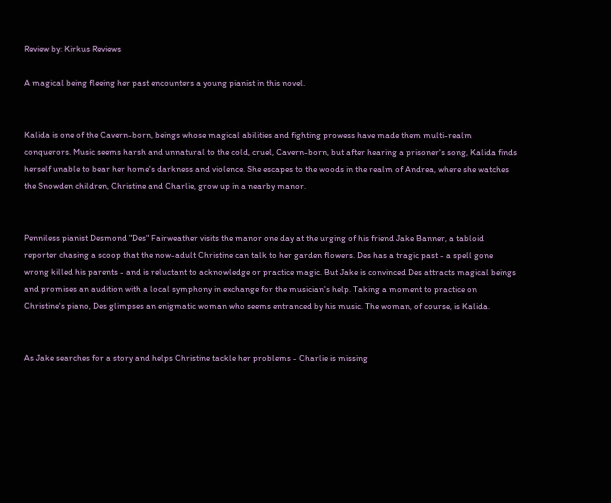Review by: Kirkus Reviews

A magical being fleeing her past encounters a young pianist in this novel.


Kalida is one of the Cavern-born, beings whose magical abilities and fighting prowess have made them multi-realm conquerors. Music seems harsh and unnatural to the cold, cruel, Cavern-born, but after hearing a prisoner's song, Kalida finds herself unable to bear her home's darkness and violence. She escapes to the woods in the realm of Andrea, where she watches the Snowden children, Christine and Charlie, grow up in a nearby manor.


Penniless pianist Desmond "Des" Fairweather visits the manor one day at the urging of his friend Jake Banner, a tabloid reporter chasing a scoop that the now-adult Christine can talk to her garden flowers. Des has a tragic past - a spell gone wrong killed his parents - and is reluctant to acknowledge or practice magic. But Jake is convinced Des attracts magical beings and promises an audition with a local symphony in exchange for the musician's help. Taking a moment to practice on Christine's piano, Des glimpses an enigmatic woman who seems entranced by his music. The woman, of course, is Kalida.


As Jake searches for a story and helps Christine tackle her problems - Charlie is missing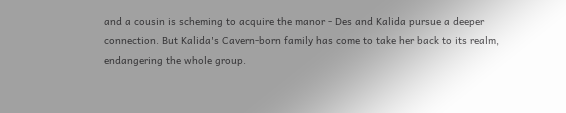and a cousin is scheming to acquire the manor - Des and Kalida pursue a deeper connection. But Kalida's Cavern-born family has come to take her back to its realm, endangering the whole group.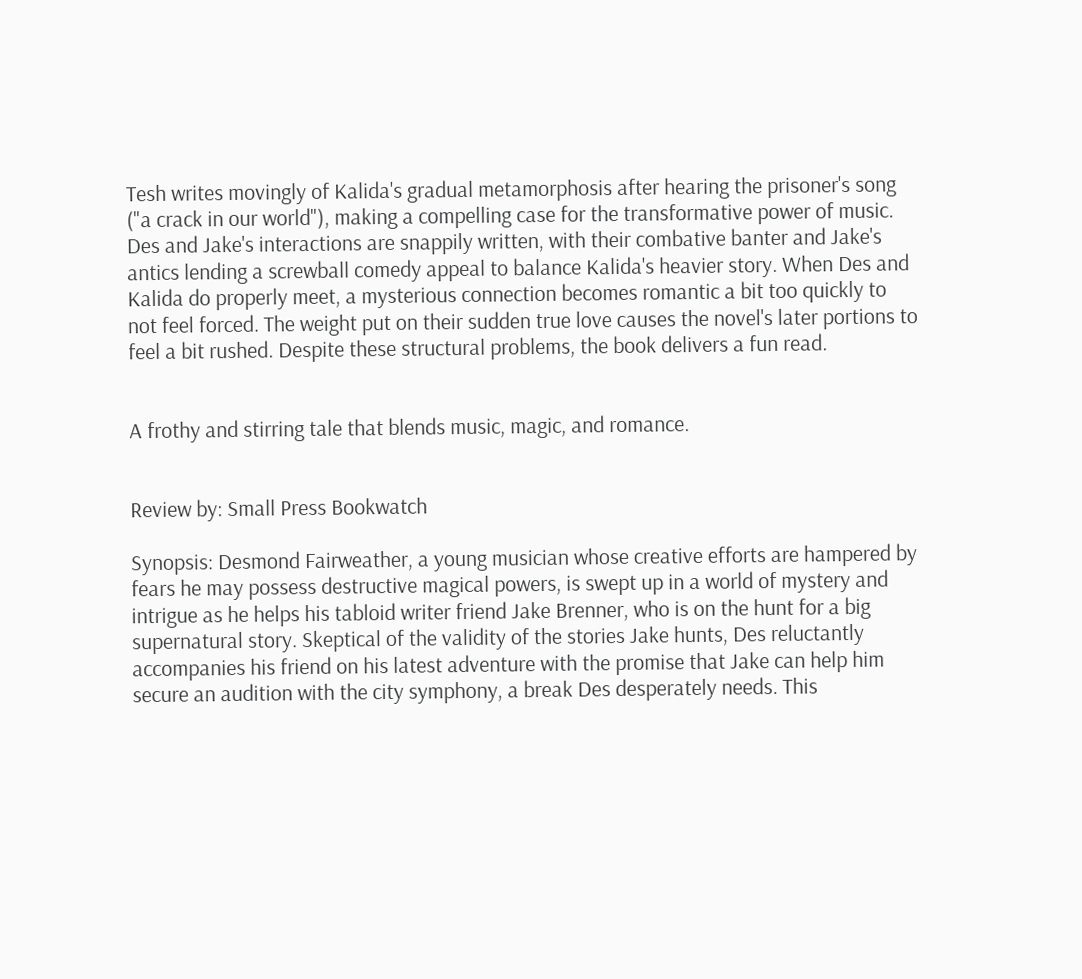Tesh writes movingly of Kalida's gradual metamorphosis after hearing the prisoner's song ("a crack in our world"), making a compelling case for the transformative power of music. Des and Jake's interactions are snappily written, with their combative banter and Jake's antics lending a screwball comedy appeal to balance Kalida's heavier story. When Des and Kalida do properly meet, a mysterious connection becomes romantic a bit too quickly to not feel forced. The weight put on their sudden true love causes the novel's later portions to feel a bit rushed. Despite these structural problems, the book delivers a fun read.


A frothy and stirring tale that blends music, magic, and romance.


Review by: Small Press Bookwatch

Synopsis: Desmond Fairweather, a young musician whose creative efforts are hampered by fears he may possess destructive magical powers, is swept up in a world of mystery and intrigue as he helps his tabloid writer friend Jake Brenner, who is on the hunt for a big supernatural story. Skeptical of the validity of the stories Jake hunts, Des reluctantly accompanies his friend on his latest adventure with the promise that Jake can help him secure an audition with the city symphony, a break Des desperately needs. This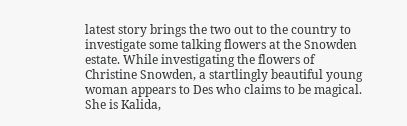latest story brings the two out to the country to investigate some talking flowers at the Snowden estate. While investigating the flowers of Christine Snowden, a startlingly beautiful young woman appears to Des who claims to be magical. She is Kalida,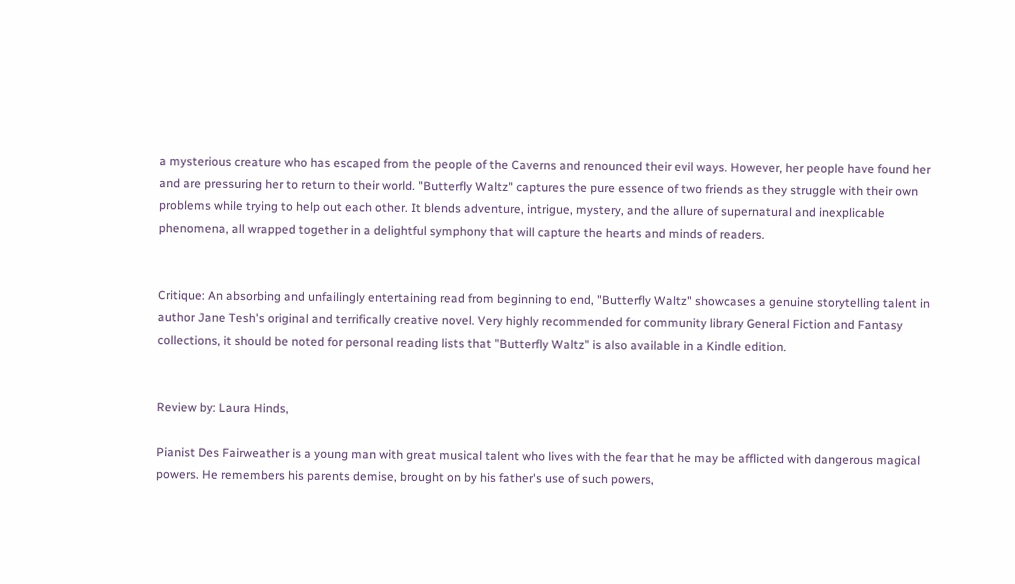a mysterious creature who has escaped from the people of the Caverns and renounced their evil ways. However, her people have found her and are pressuring her to return to their world. "Butterfly Waltz" captures the pure essence of two friends as they struggle with their own problems while trying to help out each other. It blends adventure, intrigue, mystery, and the allure of supernatural and inexplicable phenomena, all wrapped together in a delightful symphony that will capture the hearts and minds of readers.


Critique: An absorbing and unfailingly entertaining read from beginning to end, "Butterfly Waltz" showcases a genuine storytelling talent in author Jane Tesh's original and terrifically creative novel. Very highly recommended for community library General Fiction and Fantasy collections, it should be noted for personal reading lists that "Butterfly Waltz" is also available in a Kindle edition.


Review by: Laura Hinds,

Pianist Des Fairweather is a young man with great musical talent who lives with the fear that he may be afflicted with dangerous magical powers. He remembers his parents demise, brought on by his father's use of such powers,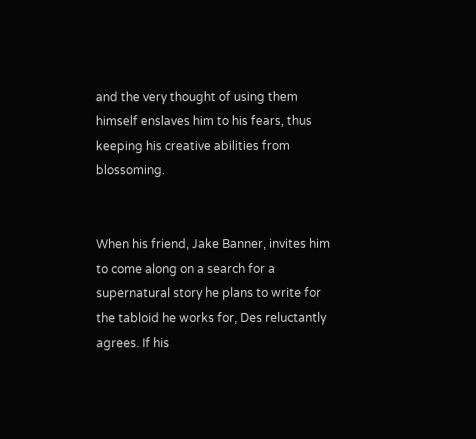and the very thought of using them himself enslaves him to his fears, thus keeping his creative abilities from blossoming.


When his friend, Jake Banner, invites him to come along on a search for a supernatural story he plans to write for the tabloid he works for, Des reluctantly agrees. If his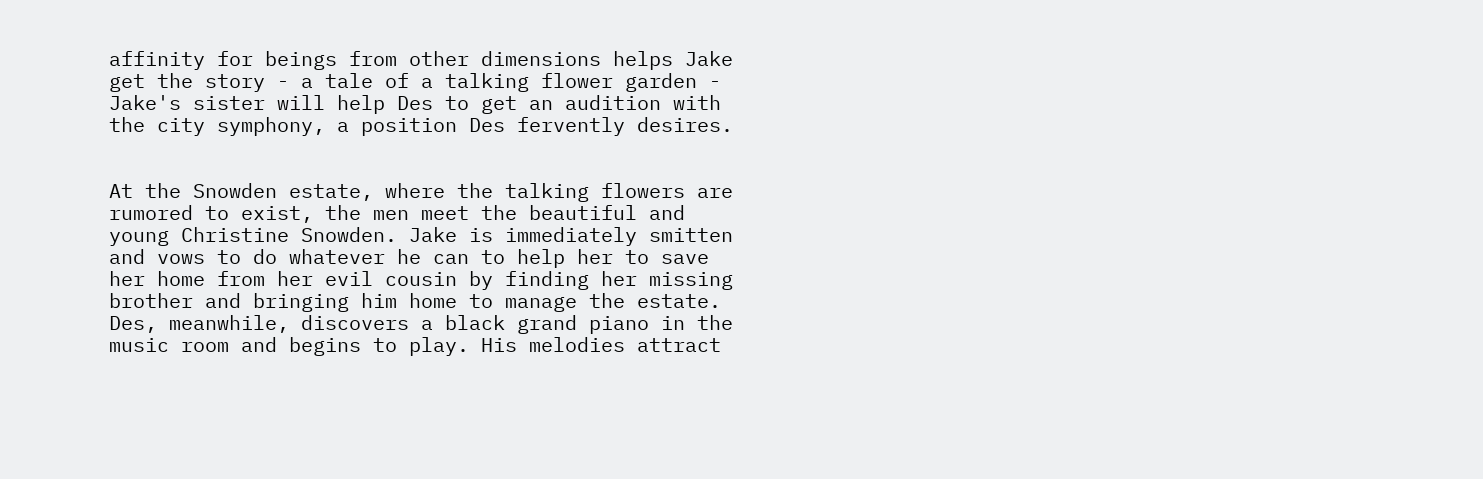affinity for beings from other dimensions helps Jake get the story - a tale of a talking flower garden - Jake's sister will help Des to get an audition with the city symphony, a position Des fervently desires.


At the Snowden estate, where the talking flowers are rumored to exist, the men meet the beautiful and young Christine Snowden. Jake is immediately smitten and vows to do whatever he can to help her to save her home from her evil cousin by finding her missing brother and bringing him home to manage the estate. Des, meanwhile, discovers a black grand piano in the music room and begins to play. His melodies attract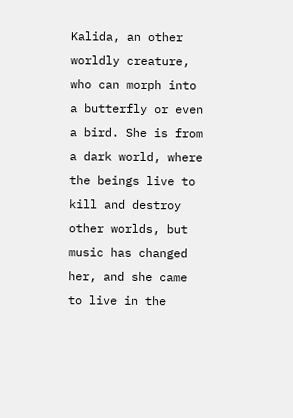Kalida, an other worldly creature, who can morph into a butterfly or even a bird. She is from a dark world, where the beings live to kill and destroy other worlds, but music has changed her, and she came to live in the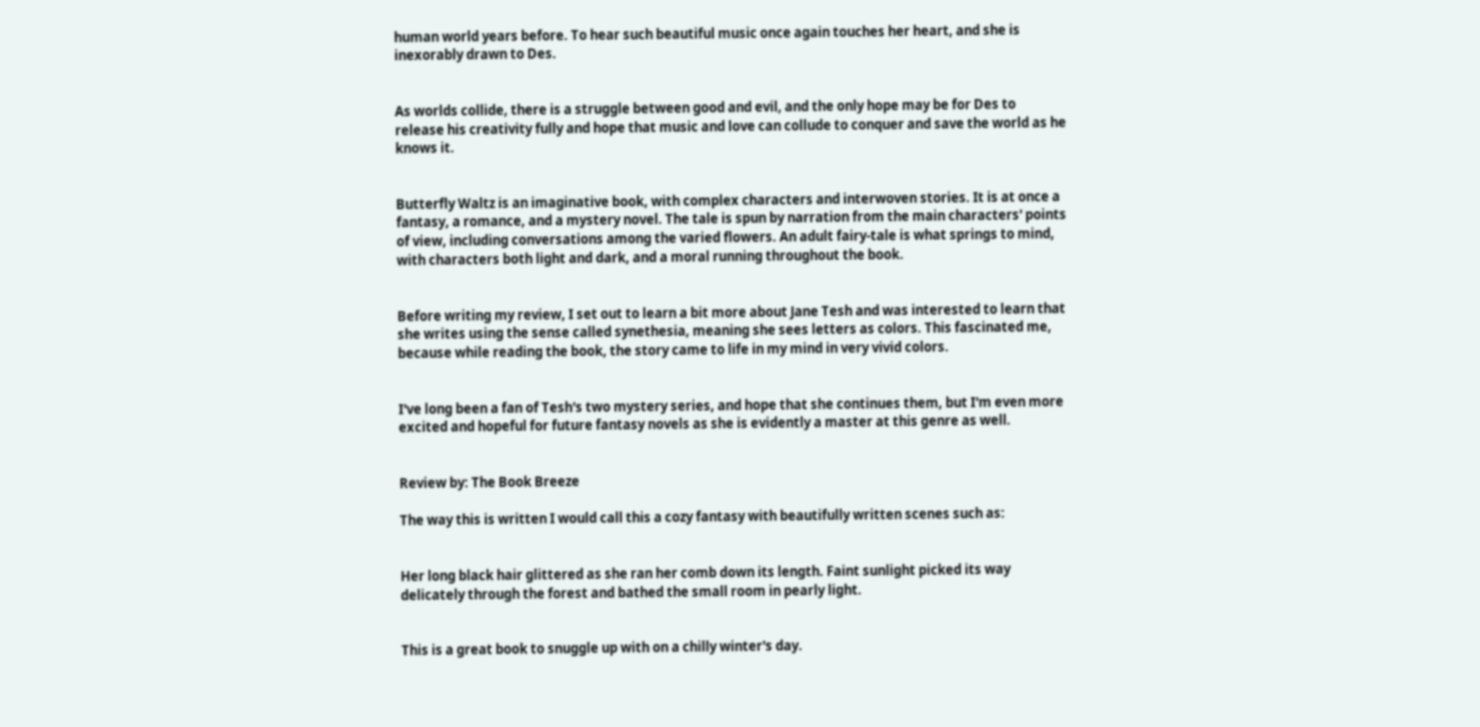human world years before. To hear such beautiful music once again touches her heart, and she is inexorably drawn to Des.


As worlds collide, there is a struggle between good and evil, and the only hope may be for Des to release his creativity fully and hope that music and love can collude to conquer and save the world as he knows it.


Butterfly Waltz is an imaginative book, with complex characters and interwoven stories. It is at once a fantasy, a romance, and a mystery novel. The tale is spun by narration from the main characters' points of view, including conversations among the varied flowers. An adult fairy-tale is what springs to mind, with characters both light and dark, and a moral running throughout the book.


Before writing my review, I set out to learn a bit more about Jane Tesh and was interested to learn that she writes using the sense called synethesia, meaning she sees letters as colors. This fascinated me, because while reading the book, the story came to life in my mind in very vivid colors.


I've long been a fan of Tesh's two mystery series, and hope that she continues them, but I'm even more excited and hopeful for future fantasy novels as she is evidently a master at this genre as well.


Review by: The Book Breeze

The way this is written I would call this a cozy fantasy with beautifully written scenes such as:


Her long black hair glittered as she ran her comb down its length. Faint sunlight picked its way delicately through the forest and bathed the small room in pearly light.


This is a great book to snuggle up with on a chilly winter's day.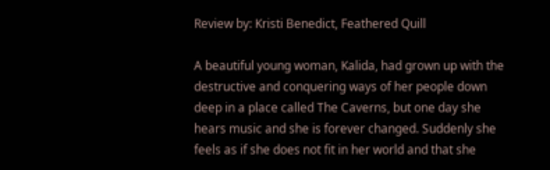Review by: Kristi Benedict, Feathered Quill

A beautiful young woman, Kalida, had grown up with the destructive and conquering ways of her people down deep in a place called The Caverns, but one day she hears music and she is forever changed. Suddenly she feels as if she does not fit in her world and that she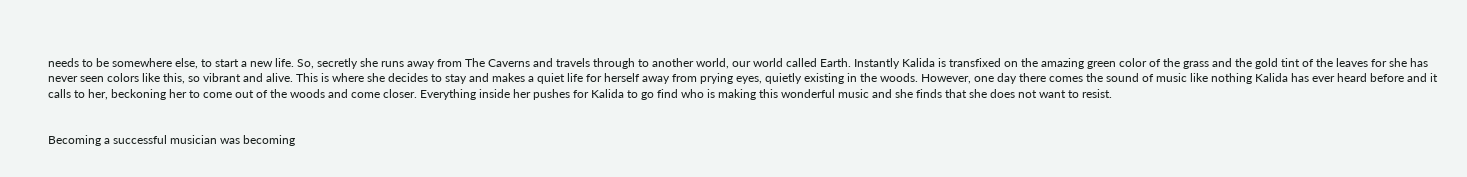needs to be somewhere else, to start a new life. So, secretly she runs away from The Caverns and travels through to another world, our world called Earth. Instantly Kalida is transfixed on the amazing green color of the grass and the gold tint of the leaves for she has never seen colors like this, so vibrant and alive. This is where she decides to stay and makes a quiet life for herself away from prying eyes, quietly existing in the woods. However, one day there comes the sound of music like nothing Kalida has ever heard before and it calls to her, beckoning her to come out of the woods and come closer. Everything inside her pushes for Kalida to go find who is making this wonderful music and she finds that she does not want to resist.


Becoming a successful musician was becoming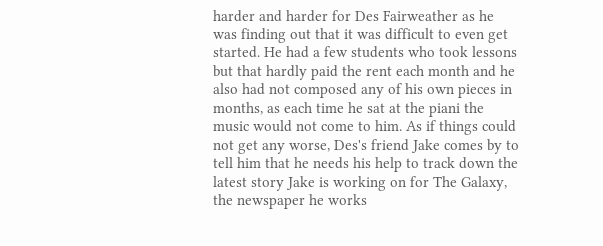harder and harder for Des Fairweather as he was finding out that it was difficult to even get started. He had a few students who took lessons but that hardly paid the rent each month and he also had not composed any of his own pieces in months, as each time he sat at the piani the music would not come to him. As if things could not get any worse, Des's friend Jake comes by to tell him that he needs his help to track down the latest story Jake is working on for The Galaxy, the newspaper he works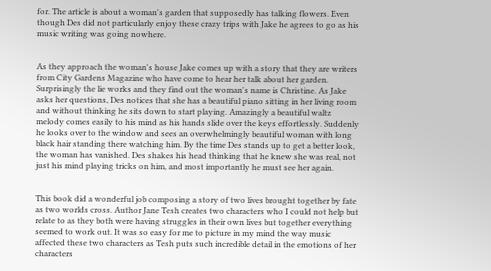for. The article is about a woman's garden that supposedly has talking flowers. Even though Des did not particularly enjoy these crazy trips with Jake he agrees to go as his music writing was going nowhere.


As they approach the woman's house Jake comes up with a story that they are writers from City Gardens Magazine who have come to hear her talk about her garden. Surprisingly the lie works and they find out the woman's name is Christine. As Jake asks her questions, Des notices that she has a beautiful piano sitting in her living room and without thinking he sits down to start playing. Amazingly a beautiful waltz melody comes easily to his mind as his hands slide over the keys effortlessly. Suddenly he looks over to the window and sees an overwhelmingly beautiful woman with long black hair standing there watching him. By the time Des stands up to get a better look, the woman has vanished. Des shakes his head thinking that he knew she was real, not just his mind playing tricks on him, and most importantly he must see her again.


This book did a wonderful job composing a story of two lives brought together by fate as two worlds cross. Author Jane Tesh creates two characters who I could not help but relate to as they both were having struggles in their own lives but together everything seemed to work out. It was so easy for me to picture in my mind the way music affected these two characters as Tesh puts such incredible detail in the emotions of her characters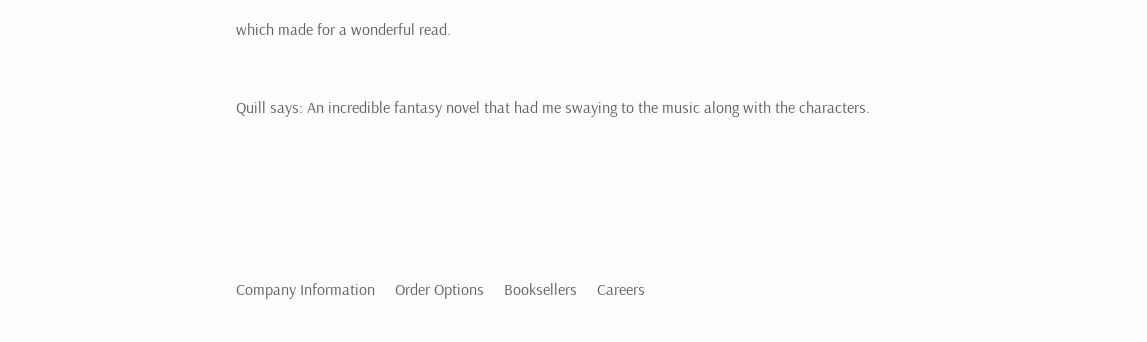which made for a wonderful read.


Quill says: An incredible fantasy novel that had me swaying to the music along with the characters.






Company Information     Order Options     Booksellers     Careers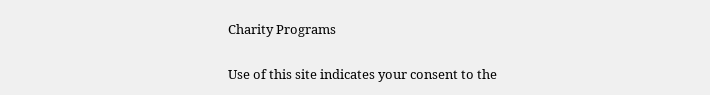Charity Programs

Use of this site indicates your consent to the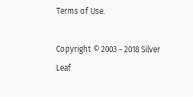Terms of Use.

Copyright © 2003 - 2018 Silver Leaf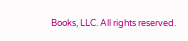Books, LLC. All rights reserved.